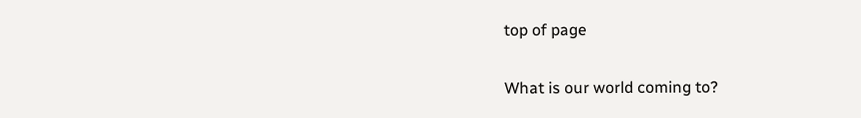top of page

What is our world coming to?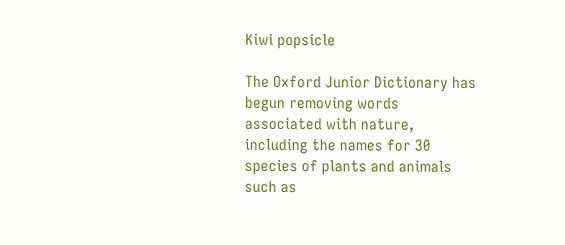Kiwi popsicle

The Oxford Junior Dictionary has begun removing words associated with nature, including the names for 30 species of plants and animals such as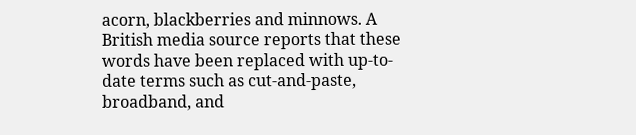acorn, blackberries and minnows. A British media source reports that these words have been replaced with up-to-date terms such as cut-and-paste, broadband, and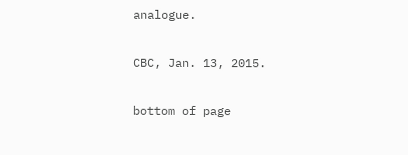analogue.

CBC, Jan. 13, 2015.

bottom of page